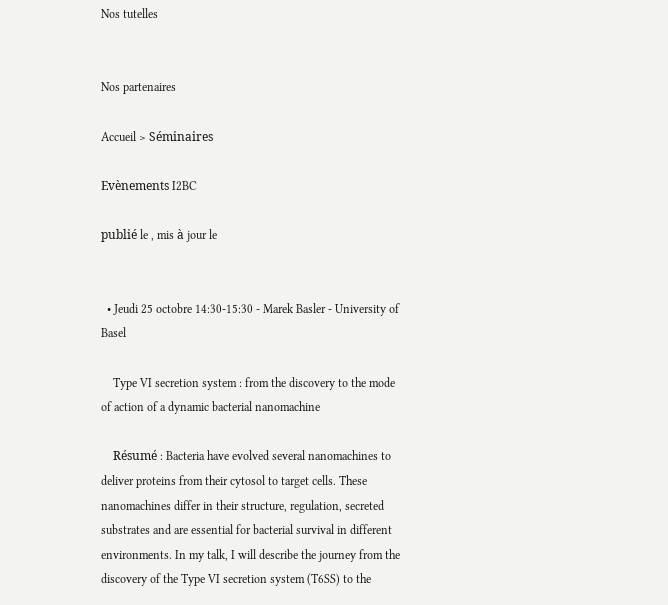Nos tutelles


Nos partenaires

Accueil > Séminaires

Evènements I2BC

publié le , mis à jour le


  • Jeudi 25 octobre 14:30-15:30 - Marek Basler - University of Basel

    Type VI secretion system : from the discovery to the mode of action of a dynamic bacterial nanomachine

    Résumé : Bacteria have evolved several nanomachines to deliver proteins from their cytosol to target cells. These nanomachines differ in their structure, regulation, secreted substrates and are essential for bacterial survival in different environments. In my talk, I will describe the journey from the discovery of the Type VI secretion system (T6SS) to the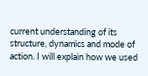current understanding of its structure, dynamics and mode of action. I will explain how we used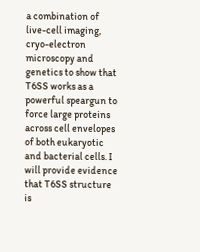a combination of live-cell imaging, cryo-electron microscopy and genetics to show that T6SS works as a powerful speargun to force large proteins across cell envelopes of both eukaryotic and bacterial cells. I will provide evidence that T6SS structure is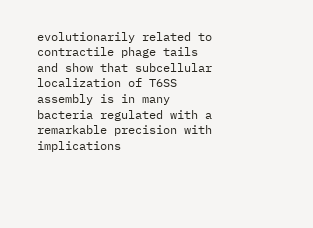evolutionarily related to contractile phage tails and show that subcellular localization of T6SS assembly is in many bacteria regulated with a remarkable precision with implications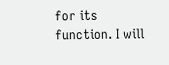for its function. I will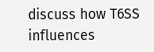discuss how T6SS influences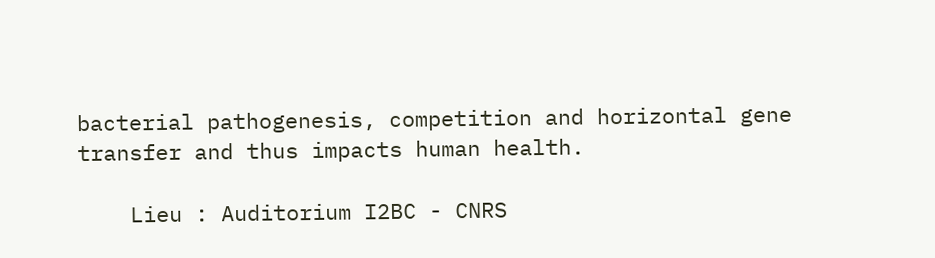bacterial pathogenesis, competition and horizontal gene transfer and thus impacts human health.

    Lieu : Auditorium I2BC - CNRS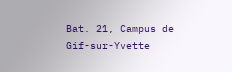Bat. 21, Campus de Gif-sur-Yvette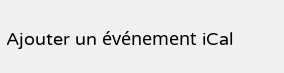Ajouter un événement iCal